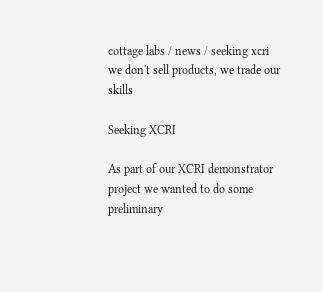cottage labs / news / seeking xcri
we don't sell products, we trade our skills

Seeking XCRI

As part of our XCRI demonstrator project we wanted to do some preliminary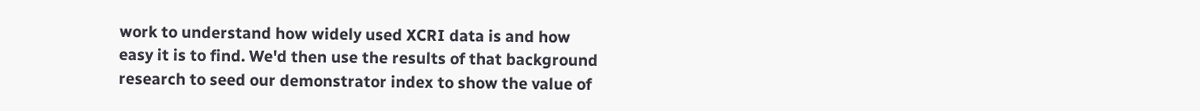work to understand how widely used XCRI data is and how easy it is to find. We'd then use the results of that background research to seed our demonstrator index to show the value of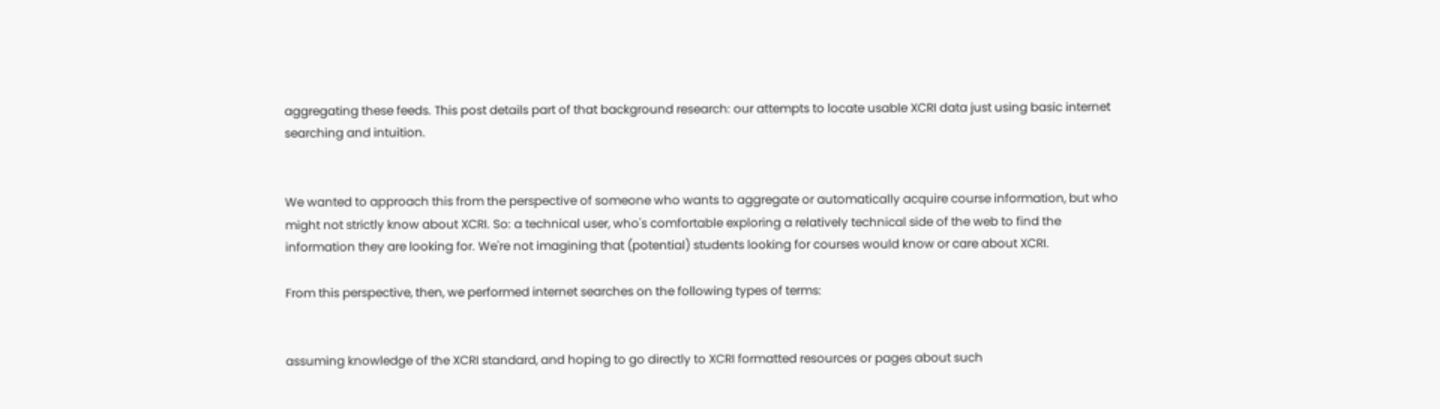aggregating these feeds. This post details part of that background research: our attempts to locate usable XCRI data just using basic internet searching and intuition.


We wanted to approach this from the perspective of someone who wants to aggregate or automatically acquire course information, but who might not strictly know about XCRI. So: a technical user, who's comfortable exploring a relatively technical side of the web to find the information they are looking for. We're not imagining that (potential) students looking for courses would know or care about XCRI.

From this perspective, then, we performed internet searches on the following types of terms:


assuming knowledge of the XCRI standard, and hoping to go directly to XCRI formatted resources or pages about such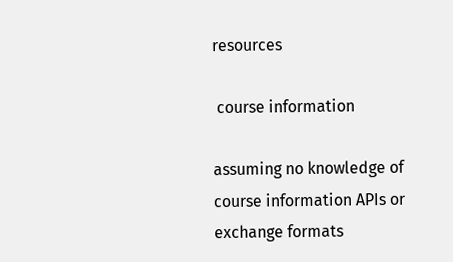resources

 course information

assuming no knowledge of course information APIs or exchange formats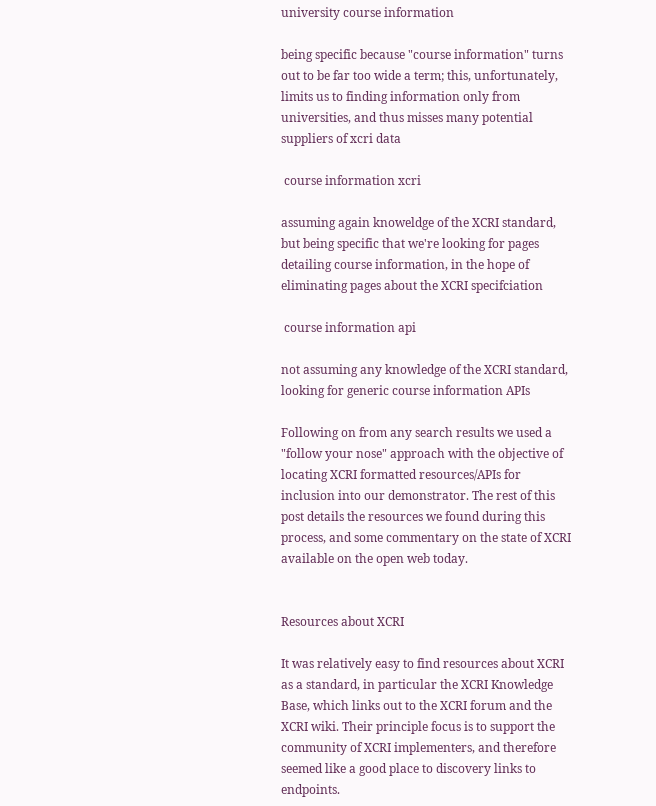university course information

being specific because "course information" turns out to be far too wide a term; this, unfortunately, limits us to finding information only from universities, and thus misses many potential suppliers of xcri data

 course information xcri

assuming again knoweldge of the XCRI standard, but being specific that we're looking for pages detailing course information, in the hope of eliminating pages about the XCRI specifciation

 course information api

not assuming any knowledge of the XCRI standard, looking for generic course information APIs

Following on from any search results we used a "follow your nose" approach with the objective of locating XCRI formatted resources/APIs for inclusion into our demonstrator. The rest of this post details the resources we found during this process, and some commentary on the state of XCRI available on the open web today.


Resources about XCRI

It was relatively easy to find resources about XCRI as a standard, in particular the XCRI Knowledge Base, which links out to the XCRI forum and the XCRI wiki. Their principle focus is to support the community of XCRI implementers, and therefore seemed like a good place to discovery links to endpoints.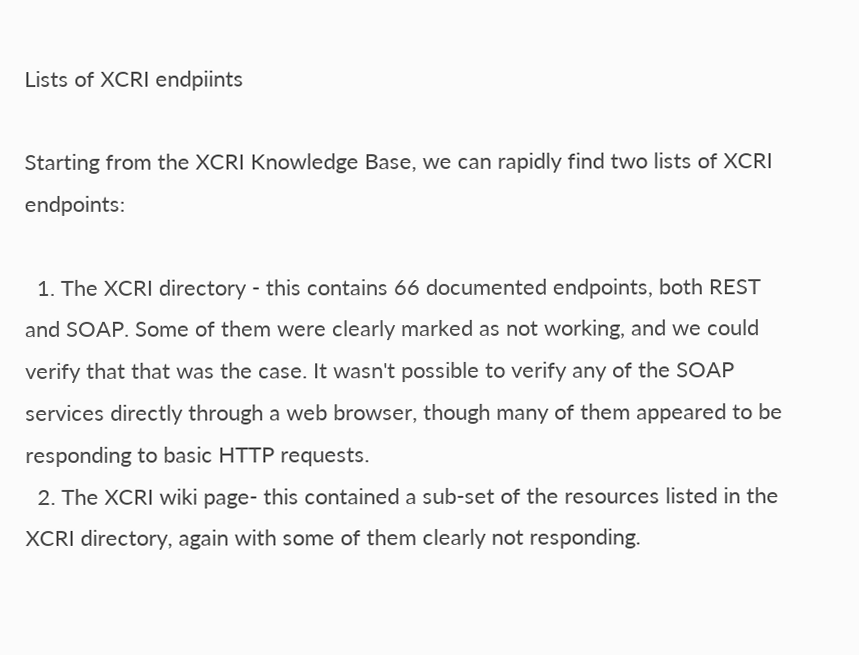Lists of XCRI endpiints

Starting from the XCRI Knowledge Base, we can rapidly find two lists of XCRI endpoints:

  1. The XCRI directory - this contains 66 documented endpoints, both REST and SOAP. Some of them were clearly marked as not working, and we could verify that that was the case. It wasn't possible to verify any of the SOAP services directly through a web browser, though many of them appeared to be responding to basic HTTP requests.
  2. The XCRI wiki page- this contained a sub-set of the resources listed in the XCRI directory, again with some of them clearly not responding.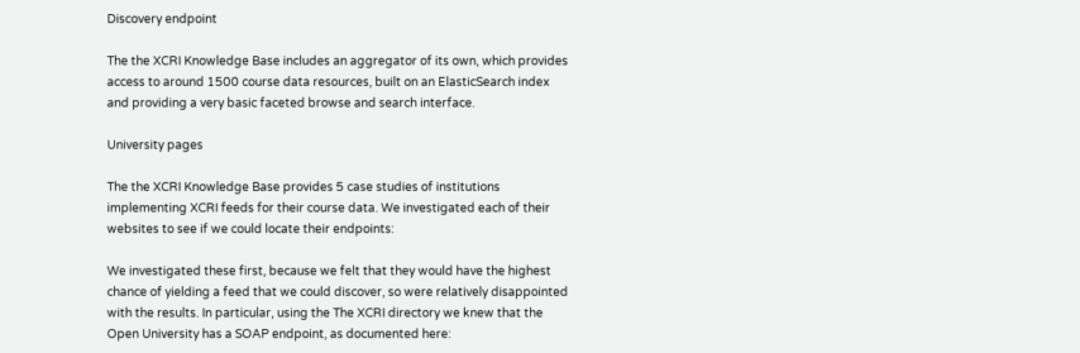Discovery endpoint

The the XCRI Knowledge Base includes an aggregator of its own, which provides access to around 1500 course data resources, built on an ElasticSearch index and providing a very basic faceted browse and search interface.

University pages

The the XCRI Knowledge Base provides 5 case studies of institutions implementing XCRI feeds for their course data. We investigated each of their websites to see if we could locate their endpoints:

We investigated these first, because we felt that they would have the highest chance of yielding a feed that we could discover, so were relatively disappointed with the results. In particular, using the The XCRI directory we knew that the Open University has a SOAP endpoint, as documented here: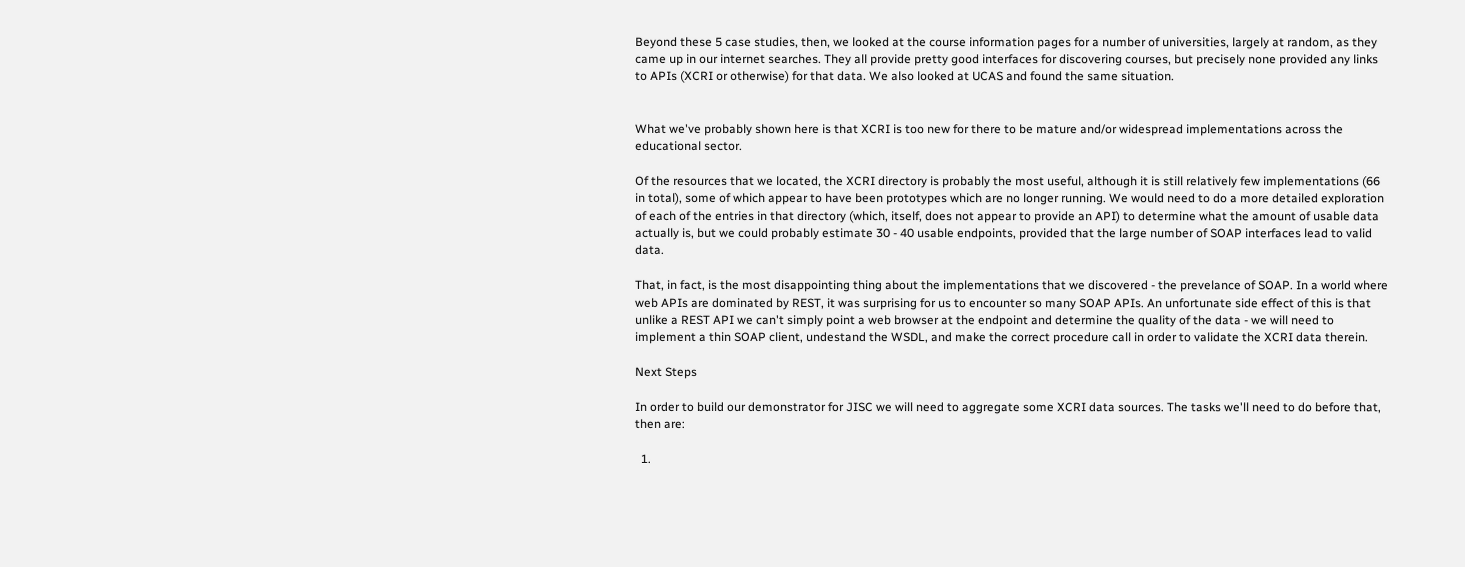Beyond these 5 case studies, then, we looked at the course information pages for a number of universities, largely at random, as they came up in our internet searches. They all provide pretty good interfaces for discovering courses, but precisely none provided any links to APIs (XCRI or otherwise) for that data. We also looked at UCAS and found the same situation.


What we've probably shown here is that XCRI is too new for there to be mature and/or widespread implementations across the educational sector.

Of the resources that we located, the XCRI directory is probably the most useful, although it is still relatively few implementations (66 in total), some of which appear to have been prototypes which are no longer running. We would need to do a more detailed exploration of each of the entries in that directory (which, itself, does not appear to provide an API) to determine what the amount of usable data actually is, but we could probably estimate 30 - 40 usable endpoints, provided that the large number of SOAP interfaces lead to valid data.

That, in fact, is the most disappointing thing about the implementations that we discovered - the prevelance of SOAP. In a world where web APIs are dominated by REST, it was surprising for us to encounter so many SOAP APIs. An unfortunate side effect of this is that unlike a REST API we can't simply point a web browser at the endpoint and determine the quality of the data - we will need to implement a thin SOAP client, undestand the WSDL, and make the correct procedure call in order to validate the XCRI data therein.

Next Steps

In order to build our demonstrator for JISC we will need to aggregate some XCRI data sources. The tasks we'll need to do before that, then are:

  1.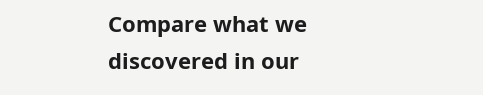Compare what we discovered in our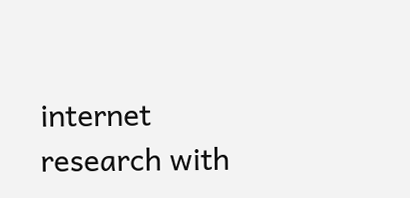internet research with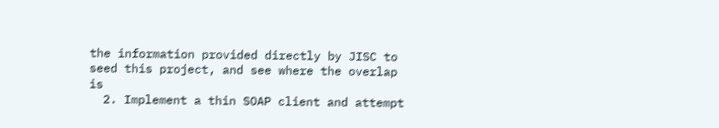the information provided directly by JISC to seed this project, and see where the overlap is
  2. Implement a thin SOAP client and attempt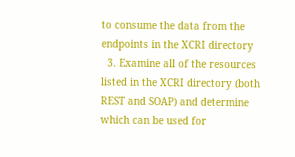to consume the data from the endpoints in the XCRI directory
  3. Examine all of the resources listed in the XCRI directory (both REST and SOAP) and determine which can be used for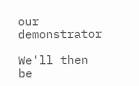our demonstrator

We'll then be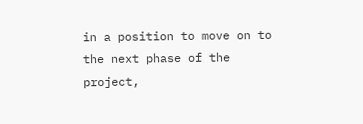in a position to move on to the next phase of the project,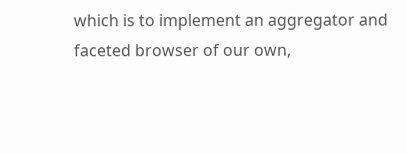which is to implement an aggregator and faceted browser of our own,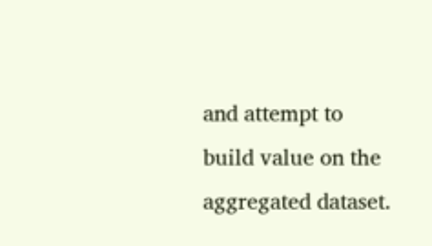and attempt to build value on the aggregated dataset.